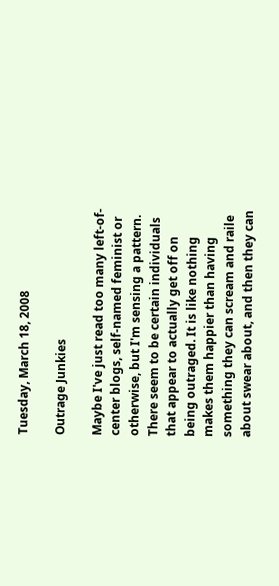Tuesday, March 18, 2008

Outrage Junkies

Maybe I've just read too many left-of-center blogs, self-named feminist or otherwise, but I'm sensing a pattern. There seem to be certain individuals that appear to actually get off on being outraged. It is like nothing makes them happier than having something they can scream and raile about swear about, and then they can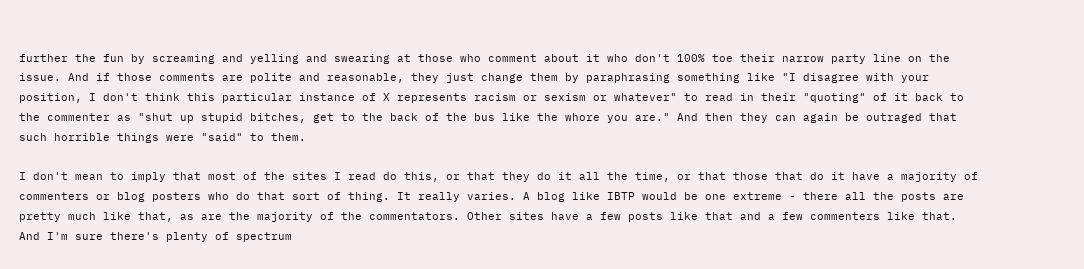further the fun by screaming and yelling and swearing at those who comment about it who don't 100% toe their narrow party line on the issue. And if those comments are polite and reasonable, they just change them by paraphrasing something like "I disagree with your position, I don't think this particular instance of X represents racism or sexism or whatever" to read in their "quoting" of it back to the commenter as "shut up stupid bitches, get to the back of the bus like the whore you are." And then they can again be outraged that such horrible things were "said" to them.

I don't mean to imply that most of the sites I read do this, or that they do it all the time, or that those that do it have a majority of commenters or blog posters who do that sort of thing. It really varies. A blog like IBTP would be one extreme - there all the posts are pretty much like that, as are the majority of the commentators. Other sites have a few posts like that and a few commenters like that. And I'm sure there's plenty of spectrum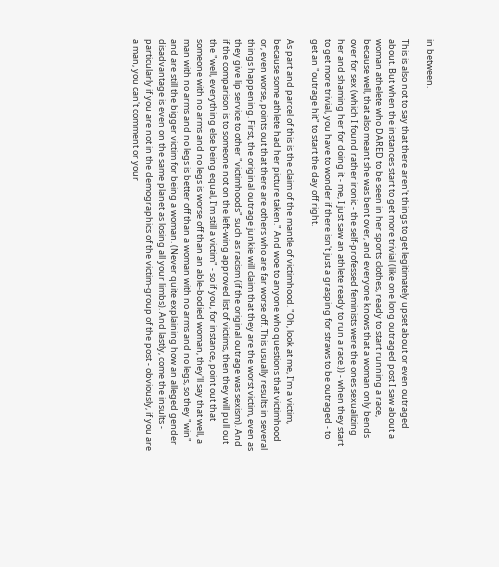in between.

This is also not to say that there aren't things to get legitimately upset about or even outraged about. But when the instances start to get more trivial (like one long outraged post I saw about a woman athelete who DARED to be seen in her sports clothes, ready to start running a race, because well, that also meant she was bent over, and everyone knows that a woman only bends over for sex (which I found rather ironic - the self-professed feminists were the ones sexualizing her and shaming her for doing it - me, I just saw an athlete ready to run a race.)) - when they start to get more trivial, you have to wonder if there isn't just a grasping for straws to be outraged - to get an "outrage hit" to start the day off right.

As part and parcel of this is the claim of the mantle of victimhood. "Oh, look at me, I'm a victim, because some athlete had her picture taken." And woe to anyone who questions that victimhood or, even worse, points out that there are others who are far worse off. This usually results in several things happening. First, the original outrage junkie will claim that they are the worst victim, even as they give lip service to other "victimhoods" such as racism (if the original outrage was sexism). And if the comparison is to someone not on the left-wing approved list of victims, then they will pull out the "well, everything else being equal, I'm still a victim" - so if you, for instance, point out that someone with no arms and no legs is worse off than an able-bodied woman, they'll say that well, a man with no arms and no legs is better off than a woman with no arms and no legs, so they "win" and are still the bigger victim for being a woman. (Never quite explaining how an alleged gender disadvantage is even on the same planet as losing all your limbs). And lastly, come the insults - particularly if you are not in the demographics of the victim-group of the post - obviously, if you are a man, you can't comment or your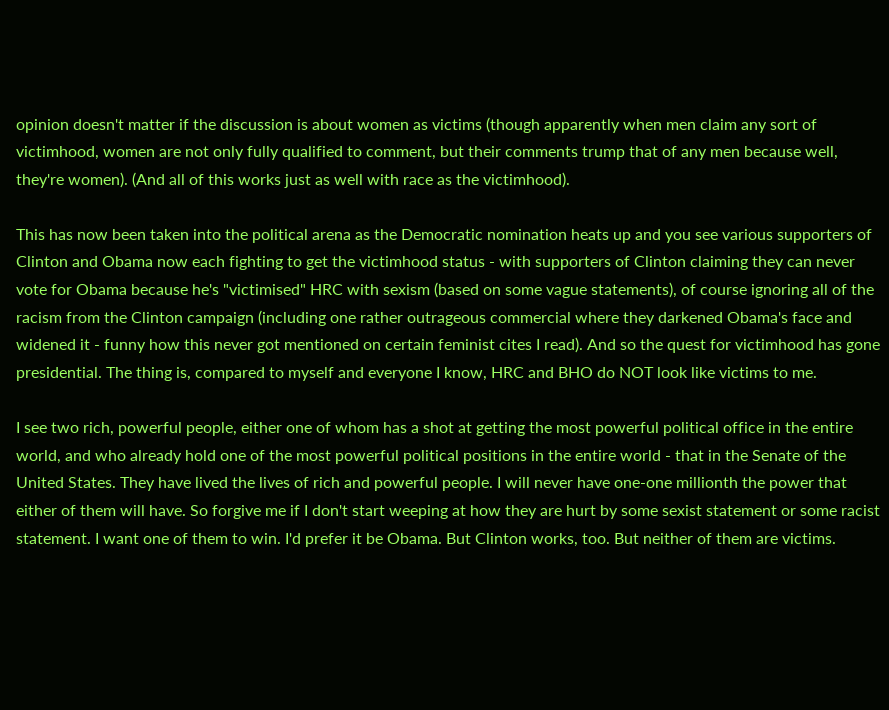opinion doesn't matter if the discussion is about women as victims (though apparently when men claim any sort of victimhood, women are not only fully qualified to comment, but their comments trump that of any men because well, they're women). (And all of this works just as well with race as the victimhood).

This has now been taken into the political arena as the Democratic nomination heats up and you see various supporters of Clinton and Obama now each fighting to get the victimhood status - with supporters of Clinton claiming they can never vote for Obama because he's "victimised" HRC with sexism (based on some vague statements), of course ignoring all of the racism from the Clinton campaign (including one rather outrageous commercial where they darkened Obama's face and widened it - funny how this never got mentioned on certain feminist cites I read). And so the quest for victimhood has gone presidential. The thing is, compared to myself and everyone I know, HRC and BHO do NOT look like victims to me.

I see two rich, powerful people, either one of whom has a shot at getting the most powerful political office in the entire world, and who already hold one of the most powerful political positions in the entire world - that in the Senate of the United States. They have lived the lives of rich and powerful people. I will never have one-one millionth the power that either of them will have. So forgive me if I don't start weeping at how they are hurt by some sexist statement or some racist statement. I want one of them to win. I'd prefer it be Obama. But Clinton works, too. But neither of them are victims.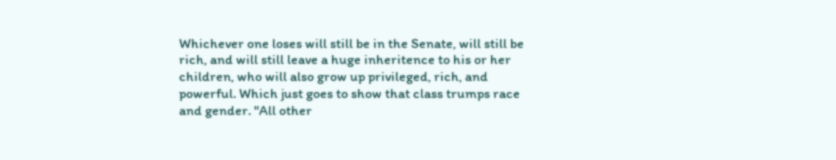Whichever one loses will still be in the Senate, will still be rich, and will still leave a huge inheritence to his or her children, who will also grow up privileged, rich, and powerful. Which just goes to show that class trumps race and gender. "All other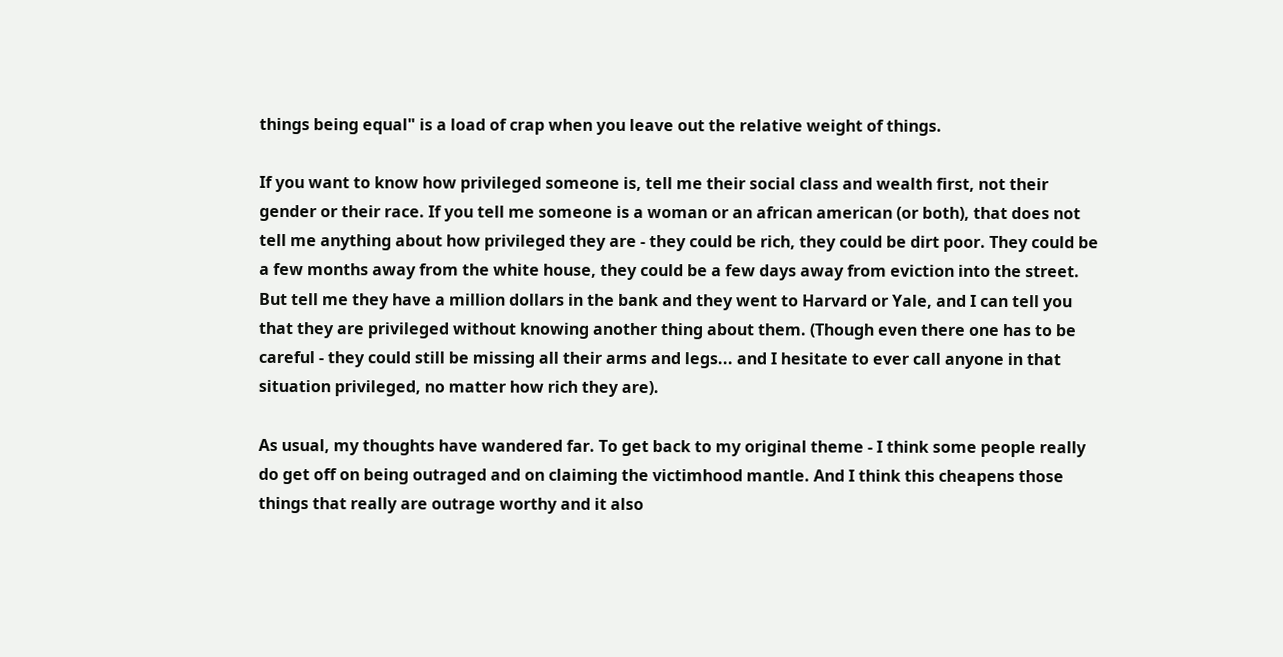things being equal" is a load of crap when you leave out the relative weight of things.

If you want to know how privileged someone is, tell me their social class and wealth first, not their gender or their race. If you tell me someone is a woman or an african american (or both), that does not tell me anything about how privileged they are - they could be rich, they could be dirt poor. They could be a few months away from the white house, they could be a few days away from eviction into the street. But tell me they have a million dollars in the bank and they went to Harvard or Yale, and I can tell you that they are privileged without knowing another thing about them. (Though even there one has to be careful - they could still be missing all their arms and legs... and I hesitate to ever call anyone in that situation privileged, no matter how rich they are).

As usual, my thoughts have wandered far. To get back to my original theme - I think some people really do get off on being outraged and on claiming the victimhood mantle. And I think this cheapens those things that really are outrage worthy and it also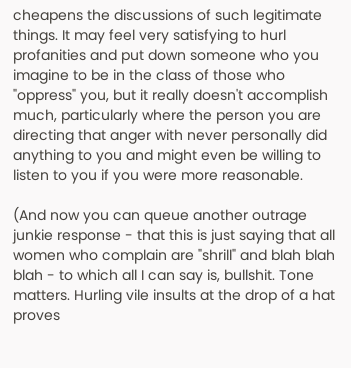cheapens the discussions of such legitimate things. It may feel very satisfying to hurl profanities and put down someone who you imagine to be in the class of those who "oppress" you, but it really doesn't accomplish much, particularly where the person you are directing that anger with never personally did anything to you and might even be willing to listen to you if you were more reasonable.

(And now you can queue another outrage junkie response - that this is just saying that all women who complain are "shrill" and blah blah blah - to which all I can say is, bullshit. Tone matters. Hurling vile insults at the drop of a hat proves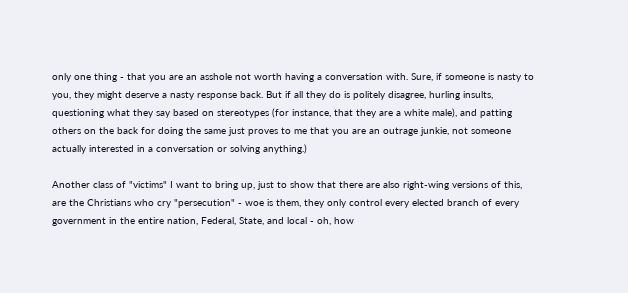only one thing - that you are an asshole not worth having a conversation with. Sure, if someone is nasty to you, they might deserve a nasty response back. But if all they do is politely disagree, hurling insults, questioning what they say based on stereotypes (for instance, that they are a white male), and patting others on the back for doing the same just proves to me that you are an outrage junkie, not someone actually interested in a conversation or solving anything.)

Another class of "victims" I want to bring up, just to show that there are also right-wing versions of this, are the Christians who cry "persecution" - woe is them, they only control every elected branch of every government in the entire nation, Federal, State, and local - oh, how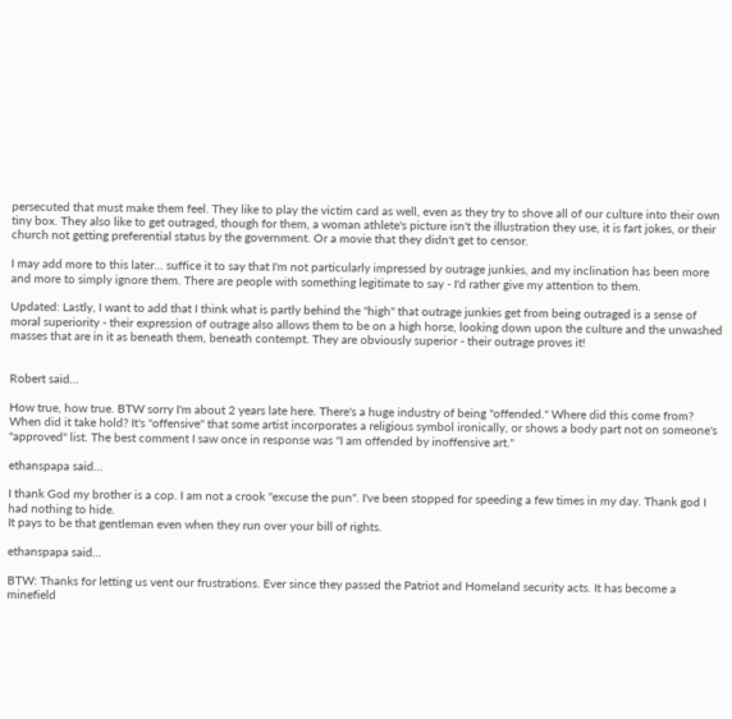persecuted that must make them feel. They like to play the victim card as well, even as they try to shove all of our culture into their own tiny box. They also like to get outraged, though for them, a woman athlete's picture isn't the illustration they use, it is fart jokes, or their church not getting preferential status by the government. Or a movie that they didn't get to censor.

I may add more to this later... suffice it to say that I'm not particularly impressed by outrage junkies, and my inclination has been more and more to simply ignore them. There are people with something legitimate to say - I'd rather give my attention to them.

Updated: Lastly, I want to add that I think what is partly behind the "high" that outrage junkies get from being outraged is a sense of moral superiority - their expression of outrage also allows them to be on a high horse, looking down upon the culture and the unwashed masses that are in it as beneath them, beneath contempt. They are obviously superior - their outrage proves it!


Robert said...

How true, how true. BTW sorry I'm about 2 years late here. There's a huge industry of being "offended." Where did this come from? When did it take hold? It's "offensive" that some artist incorporates a religious symbol ironically, or shows a body part not on someone's "approved" list. The best comment I saw once in response was "I am offended by inoffensive art."

ethanspapa said...

I thank God my brother is a cop. I am not a crook "excuse the pun". I've been stopped for speeding a few times in my day. Thank god I had nothing to hide.
It pays to be that gentleman even when they run over your bill of rights.

ethanspapa said...

BTW: Thanks for letting us vent our frustrations. Ever since they passed the Patriot and Homeland security acts. It has become a minefield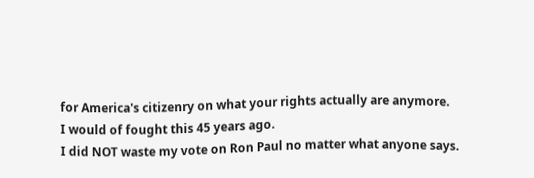for America's citizenry on what your rights actually are anymore.
I would of fought this 45 years ago.
I did NOT waste my vote on Ron Paul no matter what anyone says.